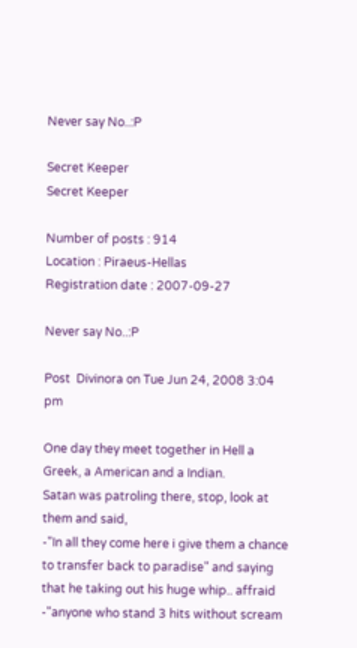Never say No..:P

Secret Keeper
Secret Keeper

Number of posts : 914
Location : Piraeus-Hellas
Registration date : 2007-09-27

Never say No..:P

Post  Divinora on Tue Jun 24, 2008 3:04 pm

One day they meet together in Hell a Greek, a American and a Indian.
Satan was patroling there, stop, look at them and said,
-"In all they come here i give them a chance to transfer back to paradise" and saying that he taking out his huge whip.. affraid
-"anyone who stand 3 hits without scream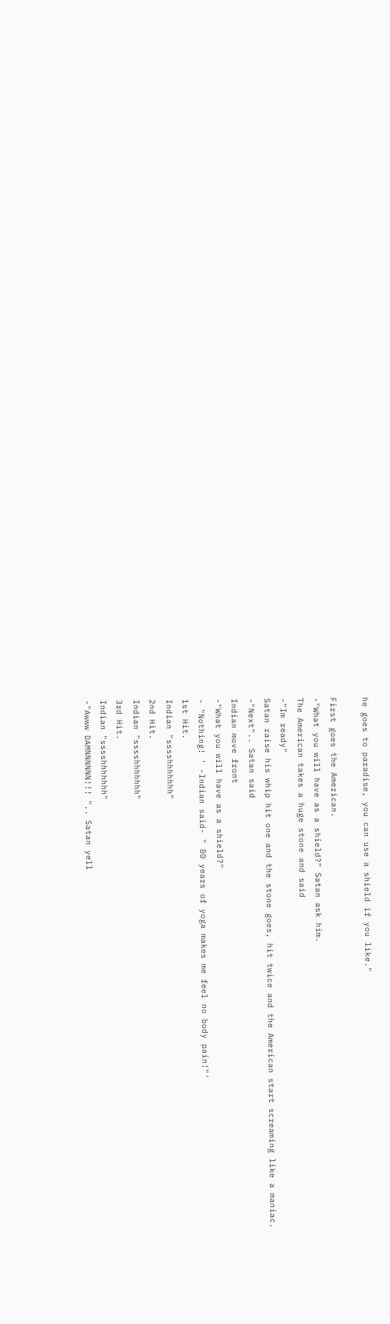he goes to paradise, you can use a shield if you like."

First goes the American.
-"What you will have as a shield?" Satan ask him.
The American takes a huge stone and said
-"Im ready"
Satan raise his whip hit one and the stone goes, hit twice and the American start screaming like a maniac.
-"Next".. Satan said
Indian move front
-"What you will have as a shield?"
- "Nothing! ' -Indian said- " 80 years of yoga makes me feel no body pain!"'
1st Hit.
Indian "sssshhhhhhh"
2nd Hit.
Indian "sssshhhhhhh"
3rd Hit.
Indian "sssshhhhhhh"
-"Awww DAMNNNNNN!!! ".. Satan yell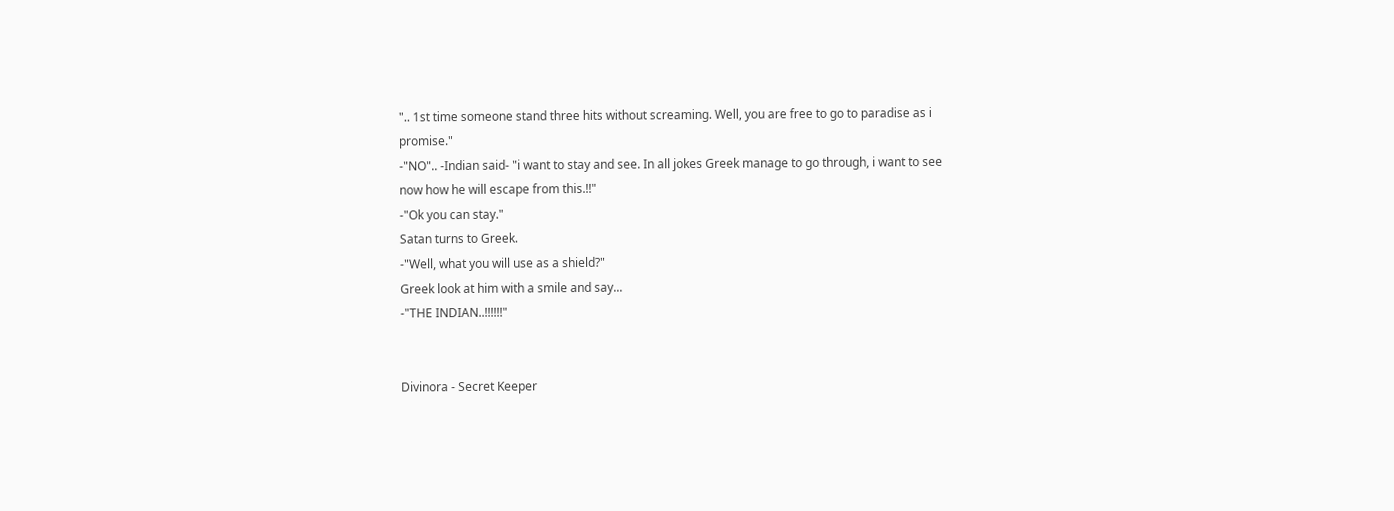".. 1st time someone stand three hits without screaming. Well, you are free to go to paradise as i promise."
-"NO".. -Indian said- "i want to stay and see. In all jokes Greek manage to go through, i want to see now how he will escape from this.!!"
-"Ok you can stay."
Satan turns to Greek.
-"Well, what you will use as a shield?"
Greek look at him with a smile and say...
-"THE INDIAN..!!!!!!"


Divinora - Secret Keeper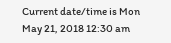Current date/time is Mon May 21, 2018 12:30 am